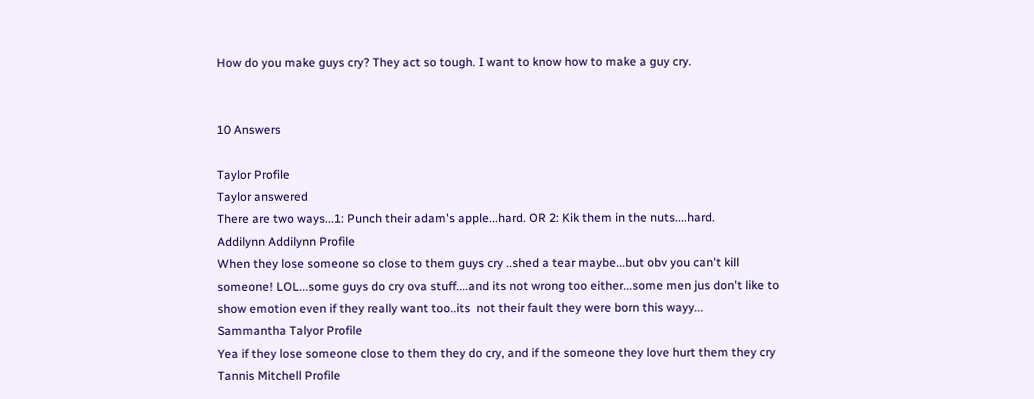How do you make guys cry? They act so tough. I want to know how to make a guy cry.


10 Answers

Taylor Profile
Taylor answered
There are two ways...1: Punch their adam's apple...hard. OR 2: Kik them in the nuts....hard.
Addilynn Addilynn Profile
When they lose someone so close to them guys cry ..shed a tear maybe...but obv you can't kill someone! LOL...some guys do cry ova stuff....and its not wrong too either...some men jus don't like to show emotion even if they really want too..its  not their fault they were born this wayy...
Sammantha Talyor Profile
Yea if they lose someone close to them they do cry, and if the someone they love hurt them they cry
Tannis Mitchell Profile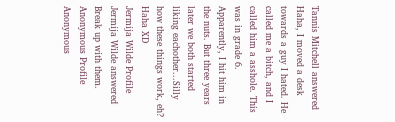Tannis Mitchell answered
Haha, I moved a desk towards a guy I hated. He called me a bitch, and I called him a asshole. This was in grade 6. Apparently, I hit him in the nuts. But three years later we both started liking eachother...Silly how these things work, eh? Haha XD
Jermija Wilde Profile
Jermija Wilde answered
Break up with them.
Anonymous Profile
Anonymous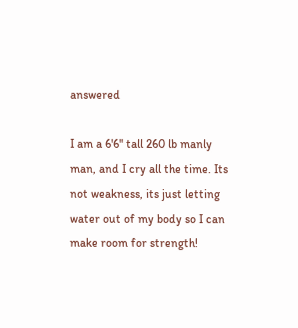answered

I am a 6'6'' tall 260 lb manly man, and I cry all the time. Its not weakness, its just letting water out of my body so I can make room for strength!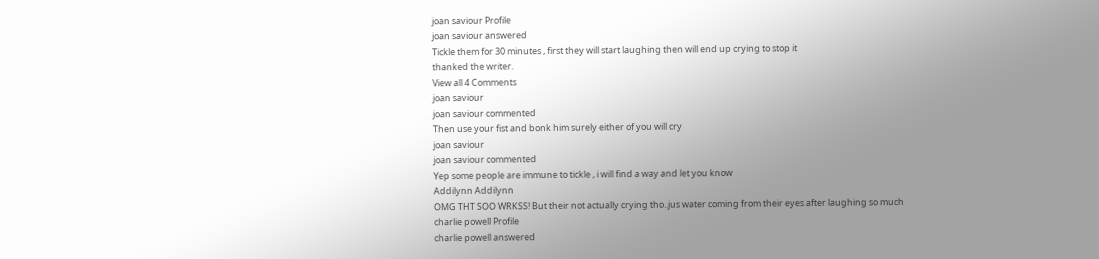joan saviour Profile
joan saviour answered
Tickle them for 30 minutes , first they will start laughing then will end up crying to stop it
thanked the writer.
View all 4 Comments
joan saviour
joan saviour commented
Then use your fist and bonk him surely either of you will cry
joan saviour
joan saviour commented
Yep some people are immune to tickle , i will find a way and let you know
Addilynn Addilynn
OMG THT SOO WRKSS! But their not actually crying tho..jus water coming from their eyes after laughing so much
charlie powell Profile
charlie powell answered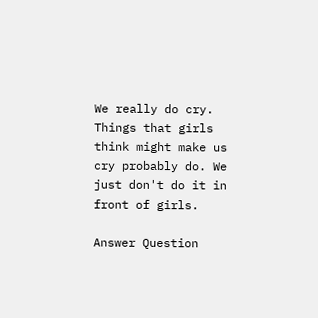We really do cry. Things that girls think might make us cry probably do. We just don't do it in front of girls.

Answer Question